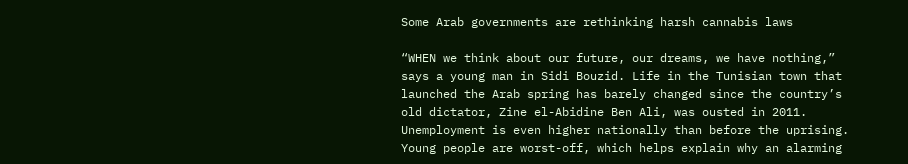Some Arab governments are rethinking harsh cannabis laws

“WHEN we think about our future, our dreams, we have nothing,” says a young man in Sidi Bouzid. Life in the Tunisian town that launched the Arab spring has barely changed since the country’s old dictator, Zine el-Abidine Ben Ali, was ousted in 2011. Unemployment is even higher nationally than before the uprising. Young people are worst-off, which helps explain why an alarming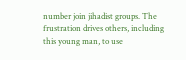number join jihadist groups. The frustration drives others, including this young man, to use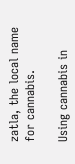zatla, the local name for cannabis.

Using cannabis in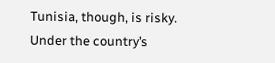Tunisia, though, is risky. Under the country’s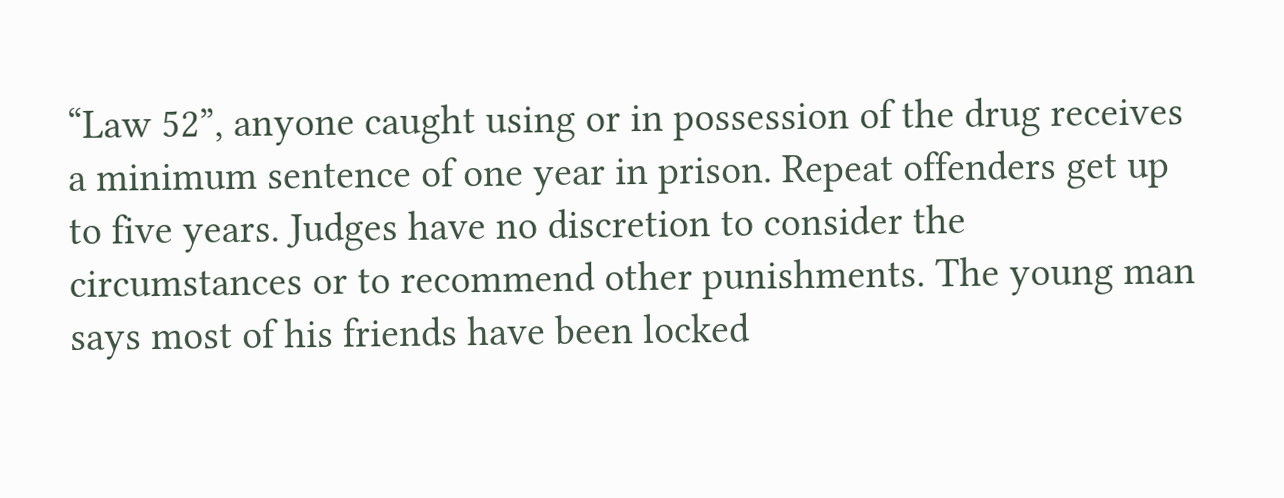“Law 52”, anyone caught using or in possession of the drug receives a minimum sentence of one year in prison. Repeat offenders get up to five years. Judges have no discretion to consider the circumstances or to recommend other punishments. The young man says most of his friends have been locked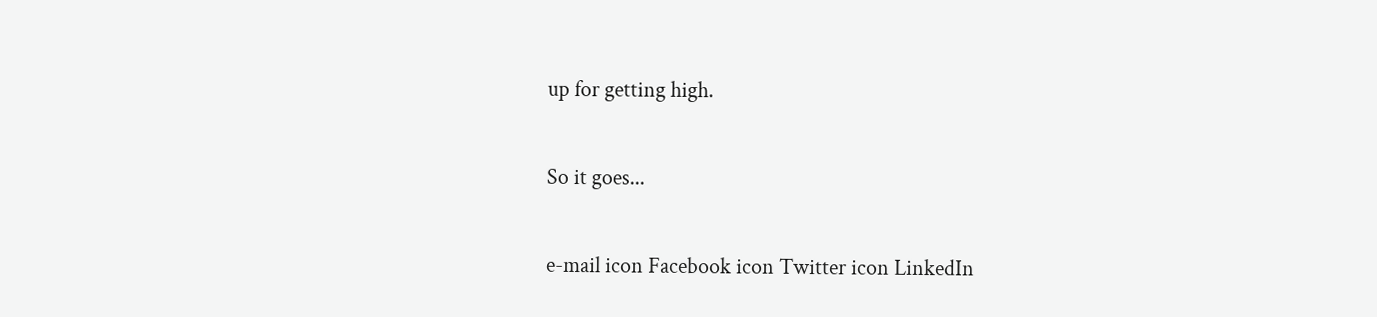up for getting high.

So it goes...

e-mail icon Facebook icon Twitter icon LinkedIn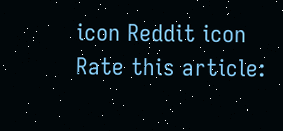icon Reddit icon
Rate this article: